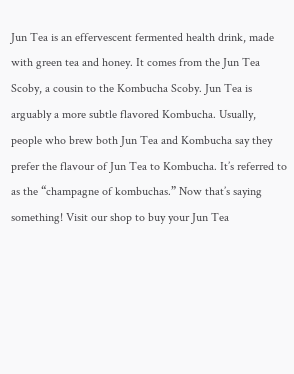Jun Tea is an effervescent fermented health drink, made with green tea and honey. It comes from the Jun Tea Scoby, a cousin to the Kombucha Scoby. Jun Tea is arguably a more subtle flavored Kombucha. Usually, people who brew both Jun Tea and Kombucha say they prefer the flavour of Jun Tea to Kombucha. It’s referred to as the “champagne of kombuchas.” Now that’s saying something! Visit our shop to buy your Jun Tea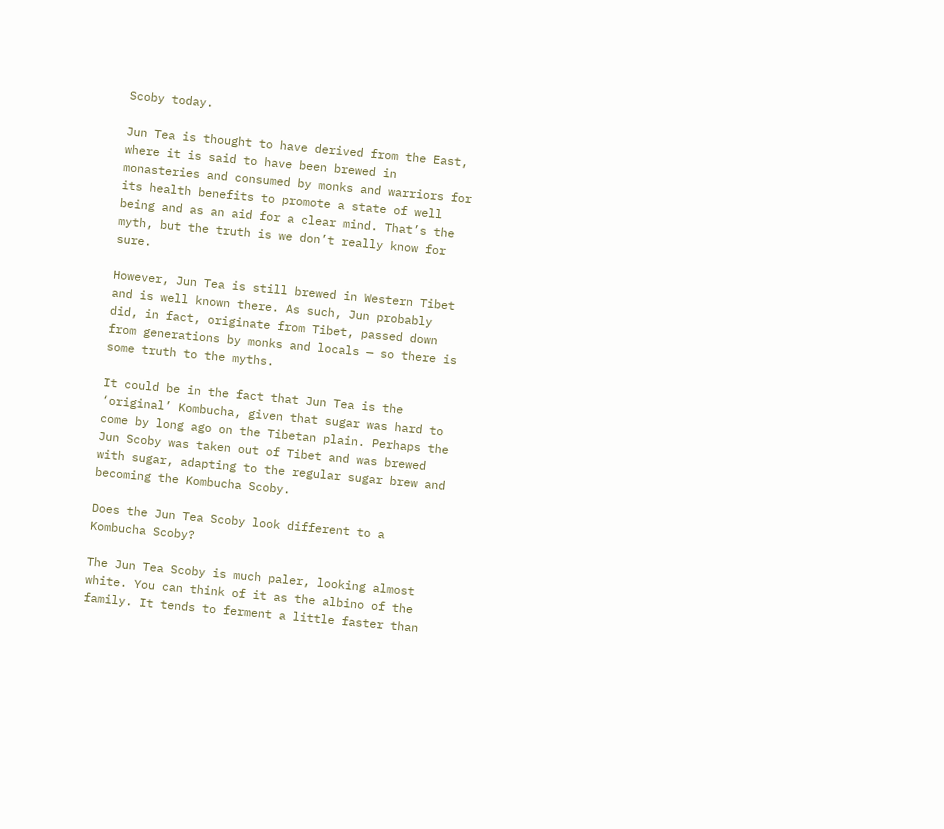Scoby today.

Jun Tea is thought to have derived from the East, where it is said to have been brewed in monasteries and consumed by monks and warriors for its health benefits to promote a state of well being and as an aid for a clear mind. That’s the myth, but the truth is we don’t really know for sure.

However, Jun Tea is still brewed in Western Tibet and is well known there. As such, Jun probably did, in fact, originate from Tibet, passed down from generations by monks and locals — so there is some truth to the myths.

It could be in the fact that Jun Tea is the ‘original’ Kombucha, given that sugar was hard to come by long ago on the Tibetan plain. Perhaps the Jun Scoby was taken out of Tibet and was brewed with sugar, adapting to the regular sugar brew and becoming the Kombucha Scoby.

Does the Jun Tea Scoby look different to a Kombucha Scoby?

The Jun Tea Scoby is much paler, looking almost white. You can think of it as the albino of the family. It tends to ferment a little faster than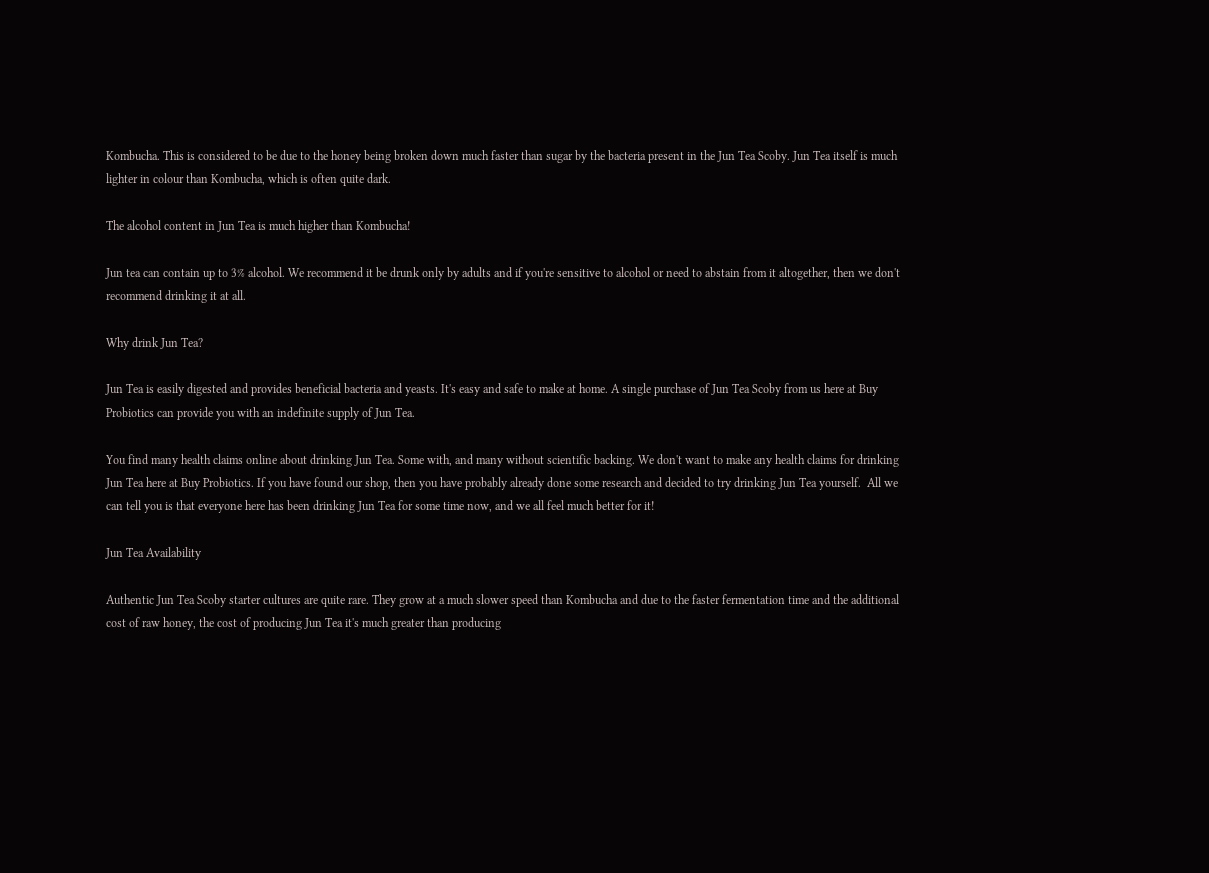Kombucha. This is considered to be due to the honey being broken down much faster than sugar by the bacteria present in the Jun Tea Scoby. Jun Tea itself is much lighter in colour than Kombucha, which is often quite dark.

The alcohol content in Jun Tea is much higher than Kombucha!

Jun tea can contain up to 3% alcohol. We recommend it be drunk only by adults and if you're sensitive to alcohol or need to abstain from it altogether, then we don't recommend drinking it at all.

Why drink Jun Tea?

Jun Tea is easily digested and provides beneficial bacteria and yeasts. It's easy and safe to make at home. A single purchase of Jun Tea Scoby from us here at Buy Probiotics can provide you with an indefinite supply of Jun Tea.

You find many health claims online about drinking Jun Tea. Some with, and many without scientific backing. We don't want to make any health claims for drinking Jun Tea here at Buy Probiotics. If you have found our shop, then you have probably already done some research and decided to try drinking Jun Tea yourself.  All we can tell you is that everyone here has been drinking Jun Tea for some time now, and we all feel much better for it!

Jun Tea Availability

Authentic Jun Tea Scoby starter cultures are quite rare. They grow at a much slower speed than Kombucha and due to the faster fermentation time and the additional cost of raw honey, the cost of producing Jun Tea it's much greater than producing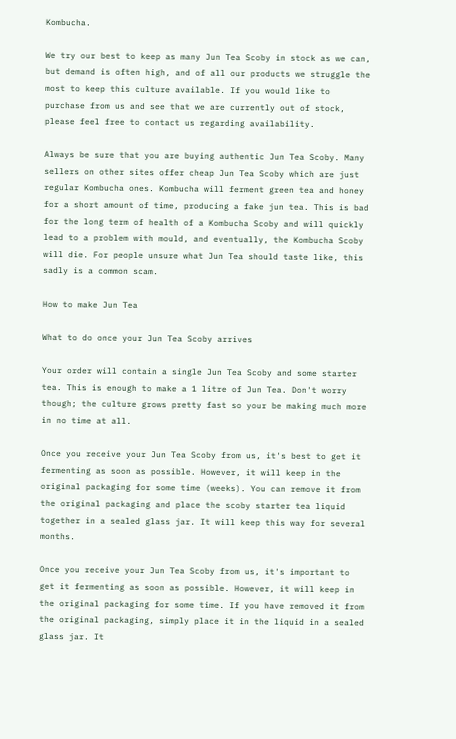Kombucha.

We try our best to keep as many Jun Tea Scoby in stock as we can, but demand is often high, and of all our products we struggle the most to keep this culture available. If you would like to purchase from us and see that we are currently out of stock, please feel free to contact us regarding availability.

Always be sure that you are buying authentic Jun Tea Scoby. Many sellers on other sites offer cheap Jun Tea Scoby which are just regular Kombucha ones. Kombucha will ferment green tea and honey for a short amount of time, producing a fake jun tea. This is bad for the long term of health of a Kombucha Scoby and will quickly lead to a problem with mould, and eventually, the Kombucha Scoby will die. For people unsure what Jun Tea should taste like, this sadly is a common scam.

How to make Jun Tea

What to do once your Jun Tea Scoby arrives

Your order will contain a single Jun Tea Scoby and some starter tea. This is enough to make a 1 litre of Jun Tea. Don't worry though; the culture grows pretty fast so your be making much more in no time at all.

Once you receive your Jun Tea Scoby from us, it's best to get it fermenting as soon as possible. However, it will keep in the original packaging for some time (weeks). You can remove it from the original packaging and place the scoby starter tea liquid together in a sealed glass jar. It will keep this way for several months.

Once you receive your Jun Tea Scoby from us, it's important to get it fermenting as soon as possible. However, it will keep in the original packaging for some time. If you have removed it from the original packaging, simply place it in the liquid in a sealed glass jar. It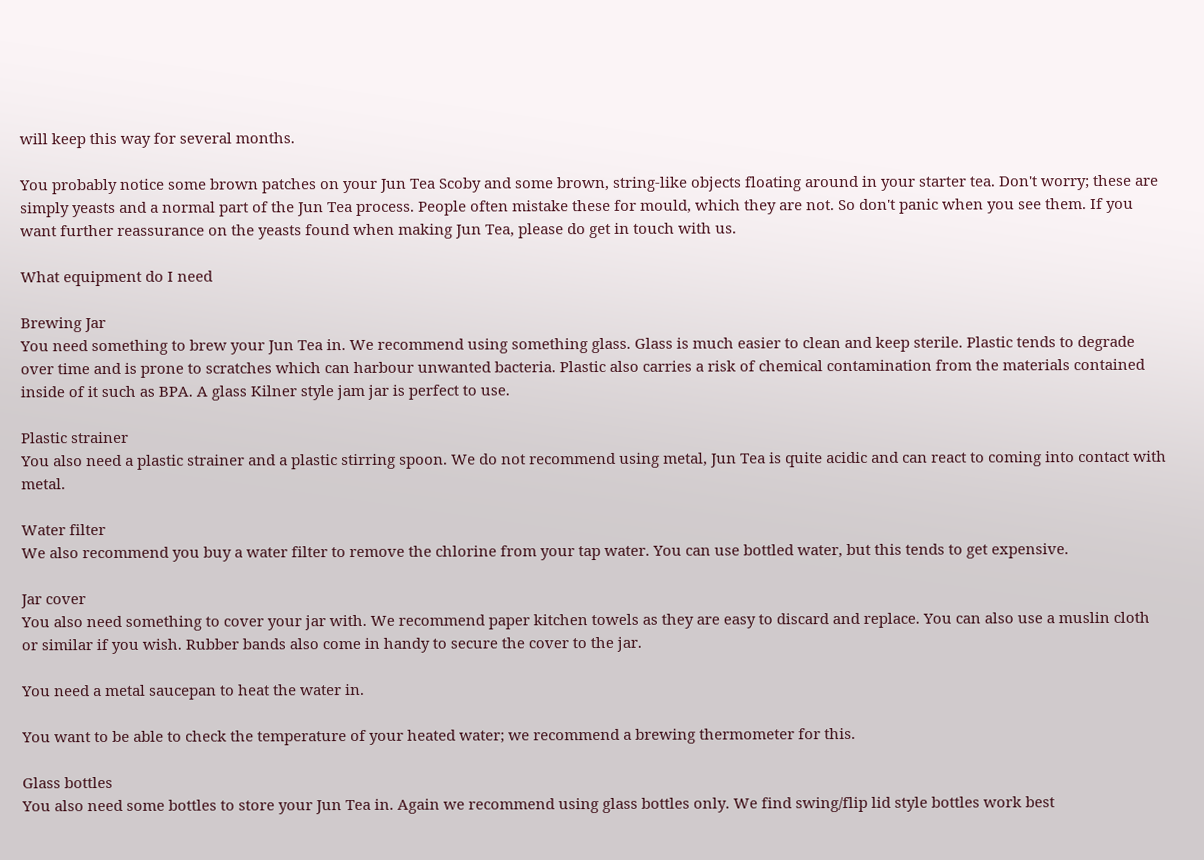will keep this way for several months.

You probably notice some brown patches on your Jun Tea Scoby and some brown, string-like objects floating around in your starter tea. Don't worry; these are simply yeasts and a normal part of the Jun Tea process. People often mistake these for mould, which they are not. So don't panic when you see them. If you want further reassurance on the yeasts found when making Jun Tea, please do get in touch with us.

What equipment do I need

Brewing Jar
You need something to brew your Jun Tea in. We recommend using something glass. Glass is much easier to clean and keep sterile. Plastic tends to degrade over time and is prone to scratches which can harbour unwanted bacteria. Plastic also carries a risk of chemical contamination from the materials contained inside of it such as BPA. A glass Kilner style jam jar is perfect to use.

Plastic strainer
You also need a plastic strainer and a plastic stirring spoon. We do not recommend using metal, Jun Tea is quite acidic and can react to coming into contact with metal.

Water filter
We also recommend you buy a water filter to remove the chlorine from your tap water. You can use bottled water, but this tends to get expensive.

Jar cover
You also need something to cover your jar with. We recommend paper kitchen towels as they are easy to discard and replace. You can also use a muslin cloth or similar if you wish. Rubber bands also come in handy to secure the cover to the jar.

You need a metal saucepan to heat the water in.

You want to be able to check the temperature of your heated water; we recommend a brewing thermometer for this.

Glass bottles
You also need some bottles to store your Jun Tea in. Again we recommend using glass bottles only. We find swing/flip lid style bottles work best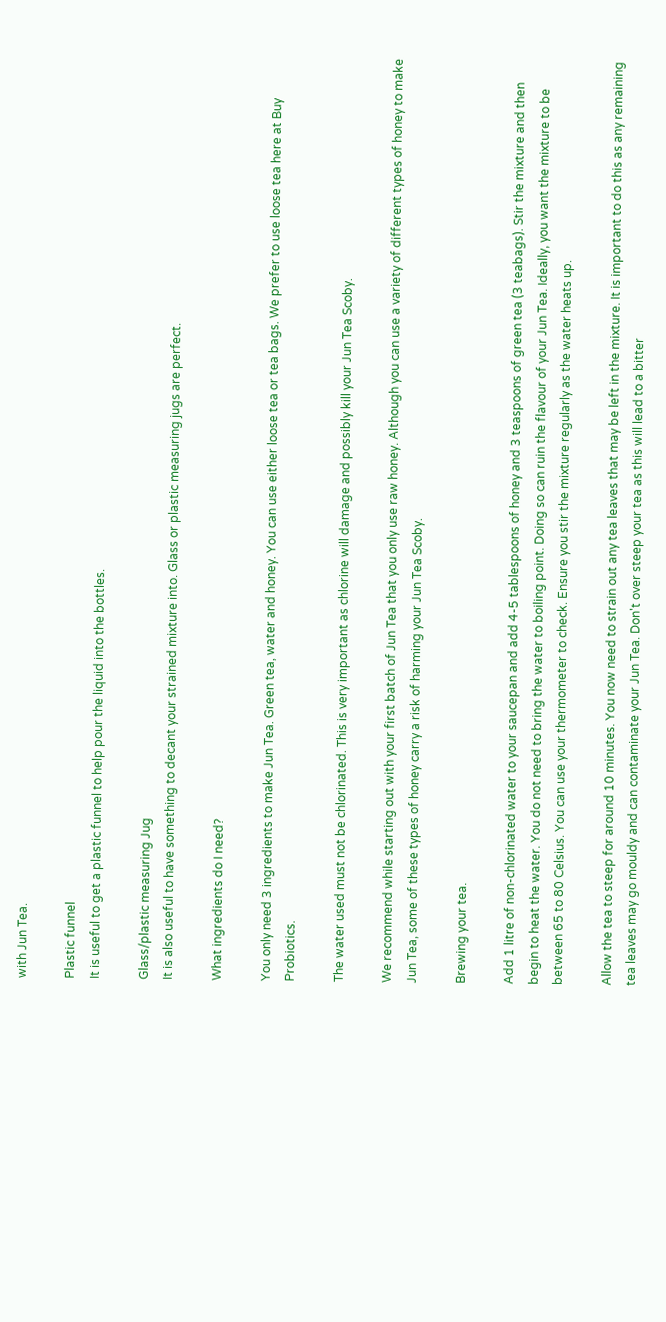with Jun Tea.

Plastic funnel
It is useful to get a plastic funnel to help pour the liquid into the bottles.

Glass/plastic measuring Jug
It is also useful to have something to decant your strained mixture into. Glass or plastic measuring jugs are perfect.

What ingredients do I need?

You only need 3 ingredients to make Jun Tea. Green tea, water and honey. You can use either loose tea or tea bags. We prefer to use loose tea here at Buy Probiotics.

The water used must not be chlorinated. This is very important as chlorine will damage and possibly kill your Jun Tea Scoby.

We recommend while starting out with your first batch of Jun Tea that you only use raw honey. Although you can use a variety of different types of honey to make Jun Tea, some of these types of honey carry a risk of harming your Jun Tea Scoby.

Brewing your tea.

Add 1 litre of non-chlorinated water to your saucepan and add 4-5 tablespoons of honey and 3 teaspoons of green tea (3 teabags). Stir the mixture and then begin to heat the water. You do not need to bring the water to boiling point. Doing so can ruin the flavour of your Jun Tea. Ideally, you want the mixture to be between 65 to 80 Celsius. You can use your thermometer to check. Ensure you stir the mixture regularly as the water heats up.

Allow the tea to steep for around 10 minutes. You now need to strain out any tea leaves that may be left in the mixture. It is important to do this as any remaining tea leaves may go mouldy and can contaminate your Jun Tea. Don't over steep your tea as this will lead to a bitter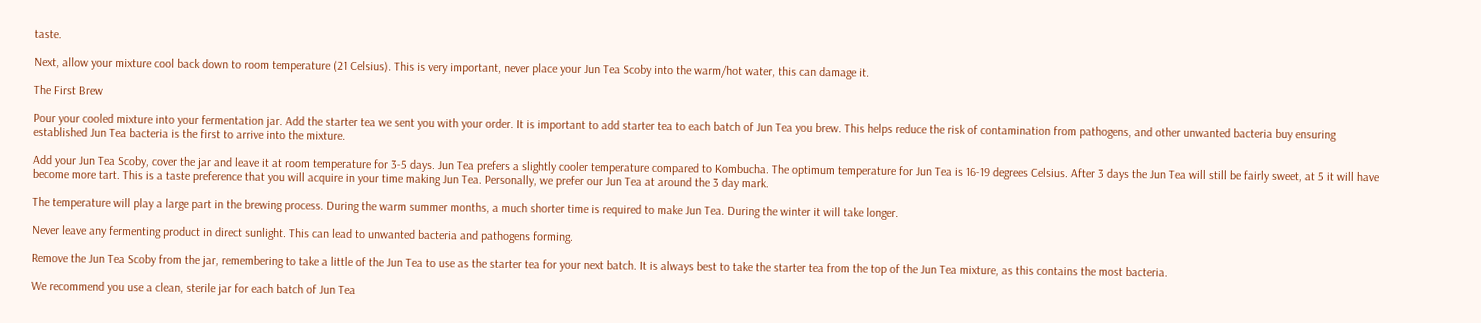taste.

Next, allow your mixture cool back down to room temperature (21 Celsius). This is very important, never place your Jun Tea Scoby into the warm/hot water, this can damage it.

The First Brew

Pour your cooled mixture into your fermentation jar. Add the starter tea we sent you with your order. It is important to add starter tea to each batch of Jun Tea you brew. This helps reduce the risk of contamination from pathogens, and other unwanted bacteria buy ensuring established Jun Tea bacteria is the first to arrive into the mixture.

Add your Jun Tea Scoby, cover the jar and leave it at room temperature for 3-5 days. Jun Tea prefers a slightly cooler temperature compared to Kombucha. The optimum temperature for Jun Tea is 16-19 degrees Celsius. After 3 days the Jun Tea will still be fairly sweet, at 5 it will have become more tart. This is a taste preference that you will acquire in your time making Jun Tea. Personally, we prefer our Jun Tea at around the 3 day mark.

The temperature will play a large part in the brewing process. During the warm summer months, a much shorter time is required to make Jun Tea. During the winter it will take longer.

Never leave any fermenting product in direct sunlight. This can lead to unwanted bacteria and pathogens forming.

Remove the Jun Tea Scoby from the jar, remembering to take a little of the Jun Tea to use as the starter tea for your next batch. It is always best to take the starter tea from the top of the Jun Tea mixture, as this contains the most bacteria.

We recommend you use a clean, sterile jar for each batch of Jun Tea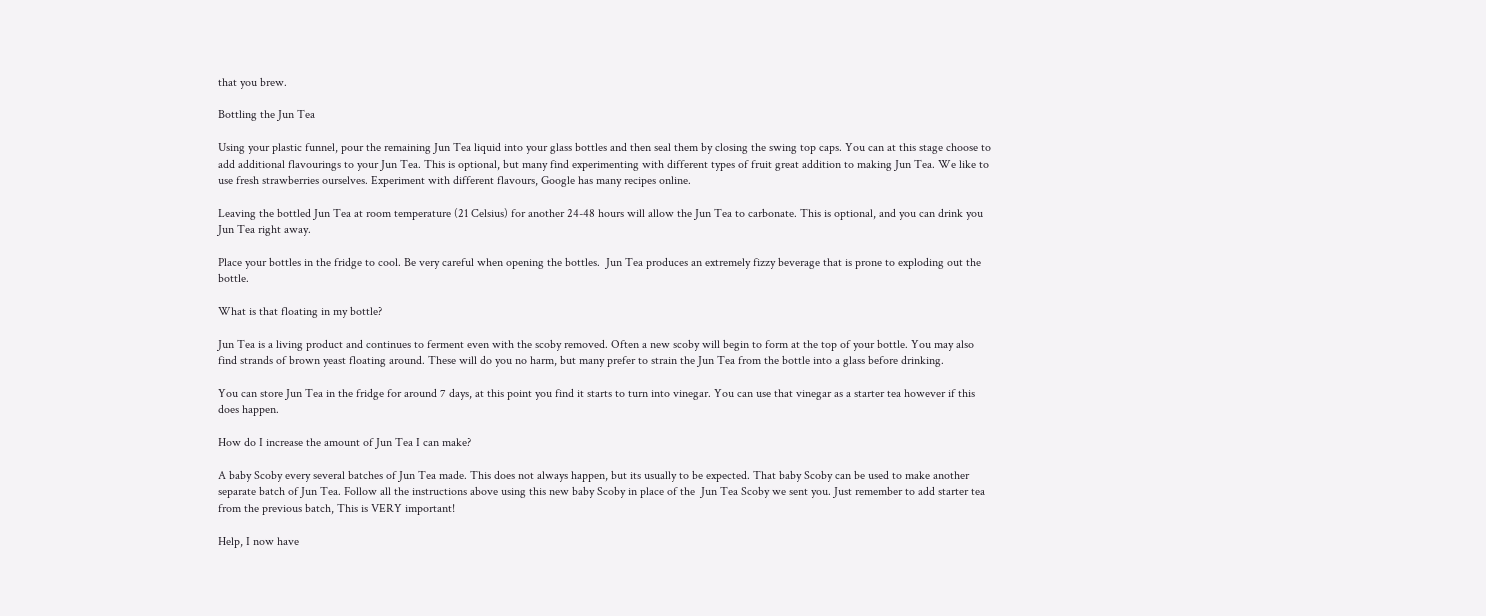that you brew.

Bottling the Jun Tea

Using your plastic funnel, pour the remaining Jun Tea liquid into your glass bottles and then seal them by closing the swing top caps. You can at this stage choose to add additional flavourings to your Jun Tea. This is optional, but many find experimenting with different types of fruit great addition to making Jun Tea. We like to use fresh strawberries ourselves. Experiment with different flavours, Google has many recipes online.

Leaving the bottled Jun Tea at room temperature (21 Celsius) for another 24-48 hours will allow the Jun Tea to carbonate. This is optional, and you can drink you Jun Tea right away.

Place your bottles in the fridge to cool. Be very careful when opening the bottles.  Jun Tea produces an extremely fizzy beverage that is prone to exploding out the bottle.

What is that floating in my bottle?

Jun Tea is a living product and continues to ferment even with the scoby removed. Often a new scoby will begin to form at the top of your bottle. You may also find strands of brown yeast floating around. These will do you no harm, but many prefer to strain the Jun Tea from the bottle into a glass before drinking.

You can store Jun Tea in the fridge for around 7 days, at this point you find it starts to turn into vinegar. You can use that vinegar as a starter tea however if this does happen.

How do I increase the amount of Jun Tea I can make?

A baby Scoby every several batches of Jun Tea made. This does not always happen, but its usually to be expected. That baby Scoby can be used to make another separate batch of Jun Tea. Follow all the instructions above using this new baby Scoby in place of the  Jun Tea Scoby we sent you. Just remember to add starter tea from the previous batch, This is VERY important!

Help, I now have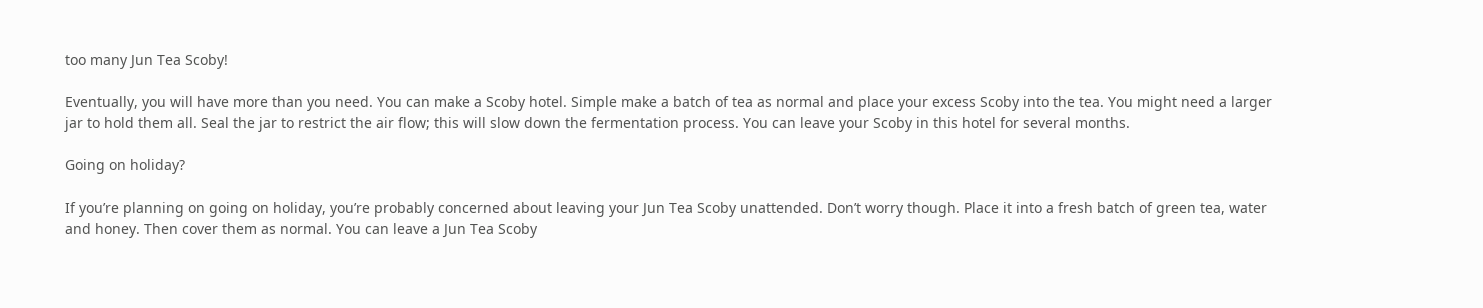too many Jun Tea Scoby!

Eventually, you will have more than you need. You can make a Scoby hotel. Simple make a batch of tea as normal and place your excess Scoby into the tea. You might need a larger jar to hold them all. Seal the jar to restrict the air flow; this will slow down the fermentation process. You can leave your Scoby in this hotel for several months.

Going on holiday?

If you’re planning on going on holiday, you’re probably concerned about leaving your Jun Tea Scoby unattended. Don’t worry though. Place it into a fresh batch of green tea, water and honey. Then cover them as normal. You can leave a Jun Tea Scoby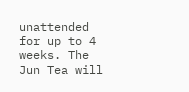unattended for up to 4 weeks. The Jun Tea will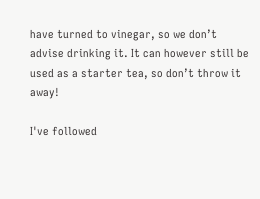have turned to vinegar, so we don’t advise drinking it. It can however still be used as a starter tea, so don’t throw it away!

I've followed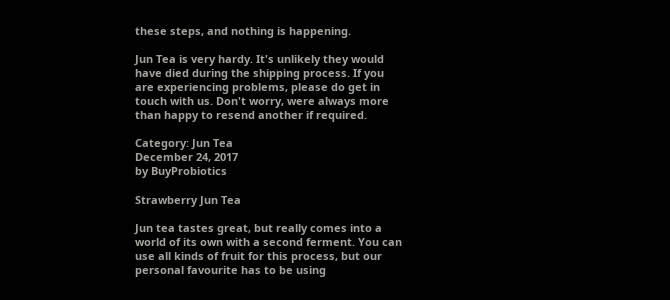these steps, and nothing is happening.

Jun Tea is very hardy. It's unlikely they would have died during the shipping process. If you are experiencing problems, please do get in touch with us. Don't worry, were always more than happy to resend another if required.

Category: Jun Tea
December 24, 2017
by BuyProbiotics

Strawberry Jun Tea

Jun tea tastes great, but really comes into a world of its own with a second ferment. You can use all kinds of fruit for this process, but our personal favourite has to be using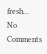fresh...
No Comments